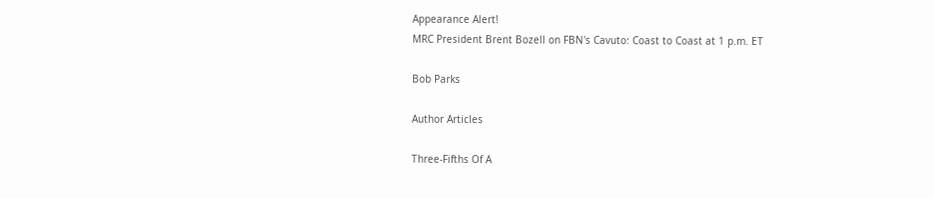Appearance Alert!
MRC President Brent Bozell on FBN's Cavuto: Coast to Coast at 1 p.m. ET

Bob Parks

Author Articles

Three-Fifths Of A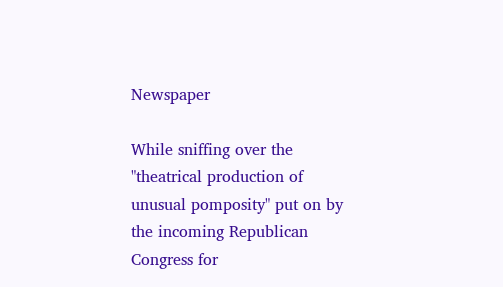Newspaper

While sniffing over the "theatrical production of unusual pomposity" put on by the incoming Republican Congress for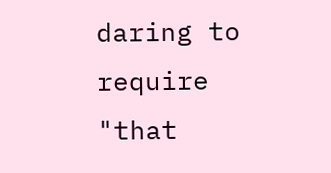daring to require "that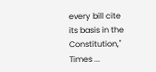every bill cite its basis in the Constitution," Times ...